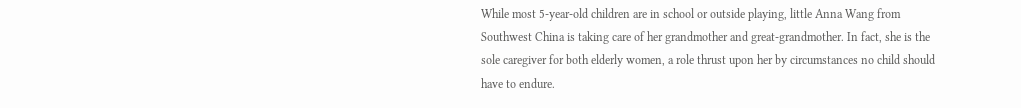While most 5-year-old children are in school or outside playing, little Anna Wang from Southwest China is taking care of her grandmother and great-grandmother. In fact, she is the sole caregiver for both elderly women, a role thrust upon her by circumstances no child should have to endure.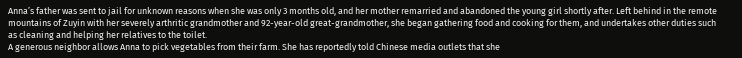Anna’s father was sent to jail for unknown reasons when she was only 3 months old, and her mother remarried and abandoned the young girl shortly after. Left behind in the remote mountains of Zuyin with her severely arthritic grandmother and 92-year-old great-grandmother, she began gathering food and cooking for them, and undertakes other duties such as cleaning and helping her relatives to the toilet.
A generous neighbor allows Anna to pick vegetables from their farm. She has reportedly told Chinese media outlets that she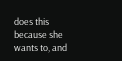does this because she wants to, and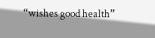“wishes good health”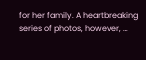for her family. A heartbreaking series of photos, however, …